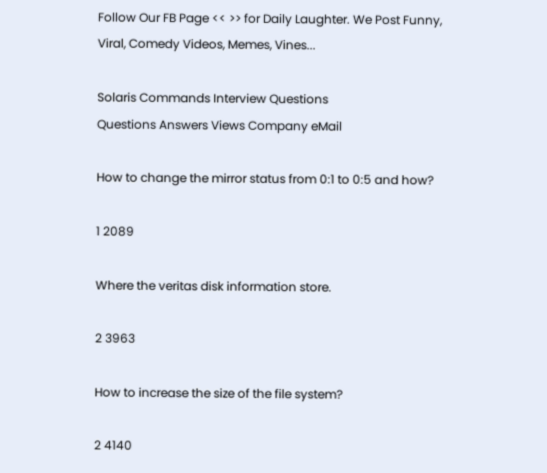Follow Our FB Page << >> for Daily Laughter. We Post Funny, Viral, Comedy Videos, Memes, Vines...

Solaris Commands Interview Questions
Questions Answers Views Company eMail

How to change the mirror status from 0:1 to 0:5 and how?

1 2089

Where the veritas disk information store.

2 3963

How to increase the size of the file system?

2 4140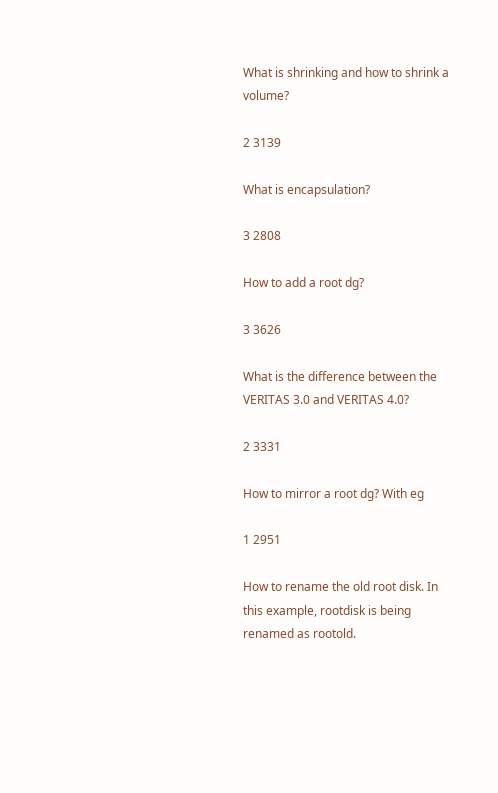What is shrinking and how to shrink a volume?

2 3139

What is encapsulation?

3 2808

How to add a root dg?

3 3626

What is the difference between the VERITAS 3.0 and VERITAS 4.0?

2 3331

How to mirror a root dg? With eg

1 2951

How to rename the old root disk. In this example, rootdisk is being renamed as rootold.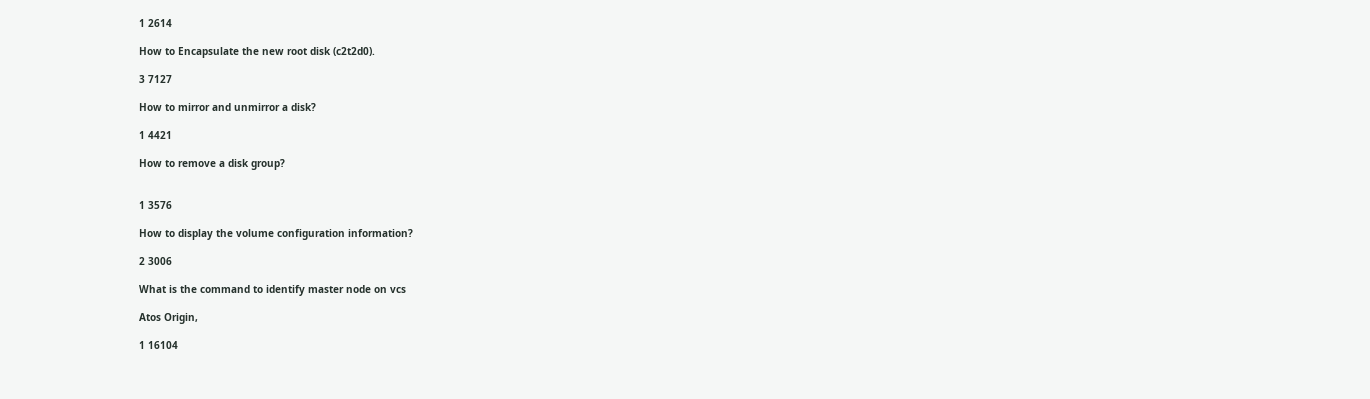1 2614

How to Encapsulate the new root disk (c2t2d0).

3 7127

How to mirror and unmirror a disk?

1 4421

How to remove a disk group?


1 3576

How to display the volume configuration information?

2 3006

What is the command to identify master node on vcs

Atos Origin,

1 16104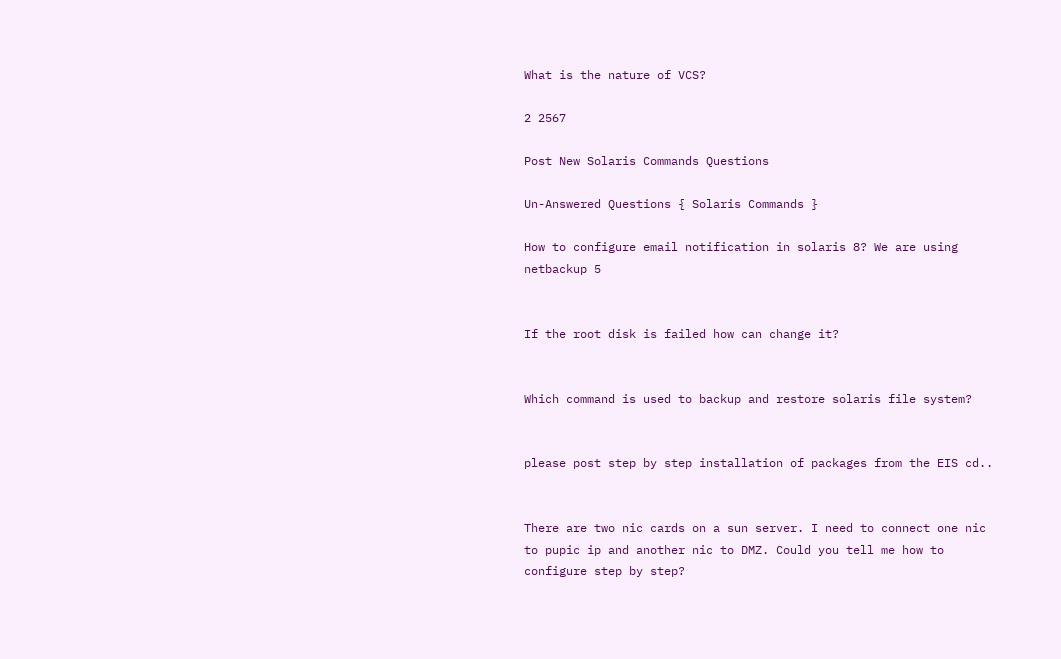What is the nature of VCS?

2 2567

Post New Solaris Commands Questions

Un-Answered Questions { Solaris Commands }

How to configure email notification in solaris 8? We are using netbackup 5


If the root disk is failed how can change it?


Which command is used to backup and restore solaris file system?


please post step by step installation of packages from the EIS cd..


There are two nic cards on a sun server. I need to connect one nic to pupic ip and another nic to DMZ. Could you tell me how to configure step by step?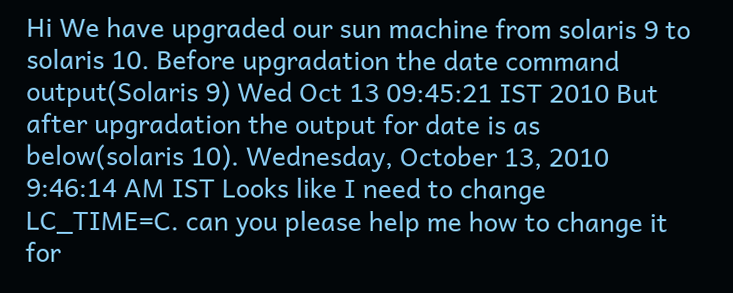Hi We have upgraded our sun machine from solaris 9 to solaris 10. Before upgradation the date command output(Solaris 9) Wed Oct 13 09:45:21 IST 2010 But after upgradation the output for date is as below(solaris 10). Wednesday, October 13, 2010 9:46:14 AM IST Looks like I need to change LC_TIME=C. can you please help me how to change it for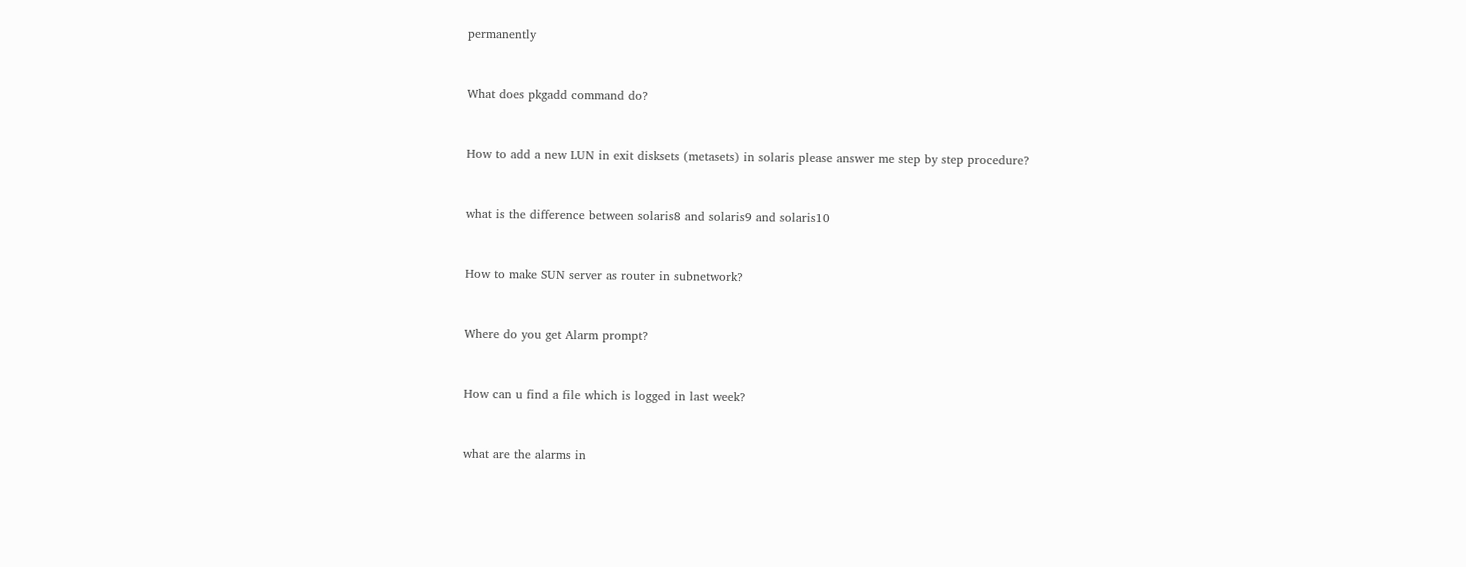permanently


What does pkgadd command do?


How to add a new LUN in exit disksets (metasets) in solaris please answer me step by step procedure?


what is the difference between solaris8 and solaris9 and solaris10


How to make SUN server as router in subnetwork?


Where do you get Alarm prompt?


How can u find a file which is logged in last week?


what are the alarms in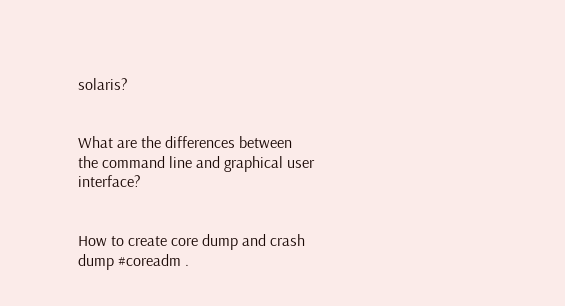solaris?


What are the differences between the command line and graphical user interface?


How to create core dump and crash dump #coreadm .